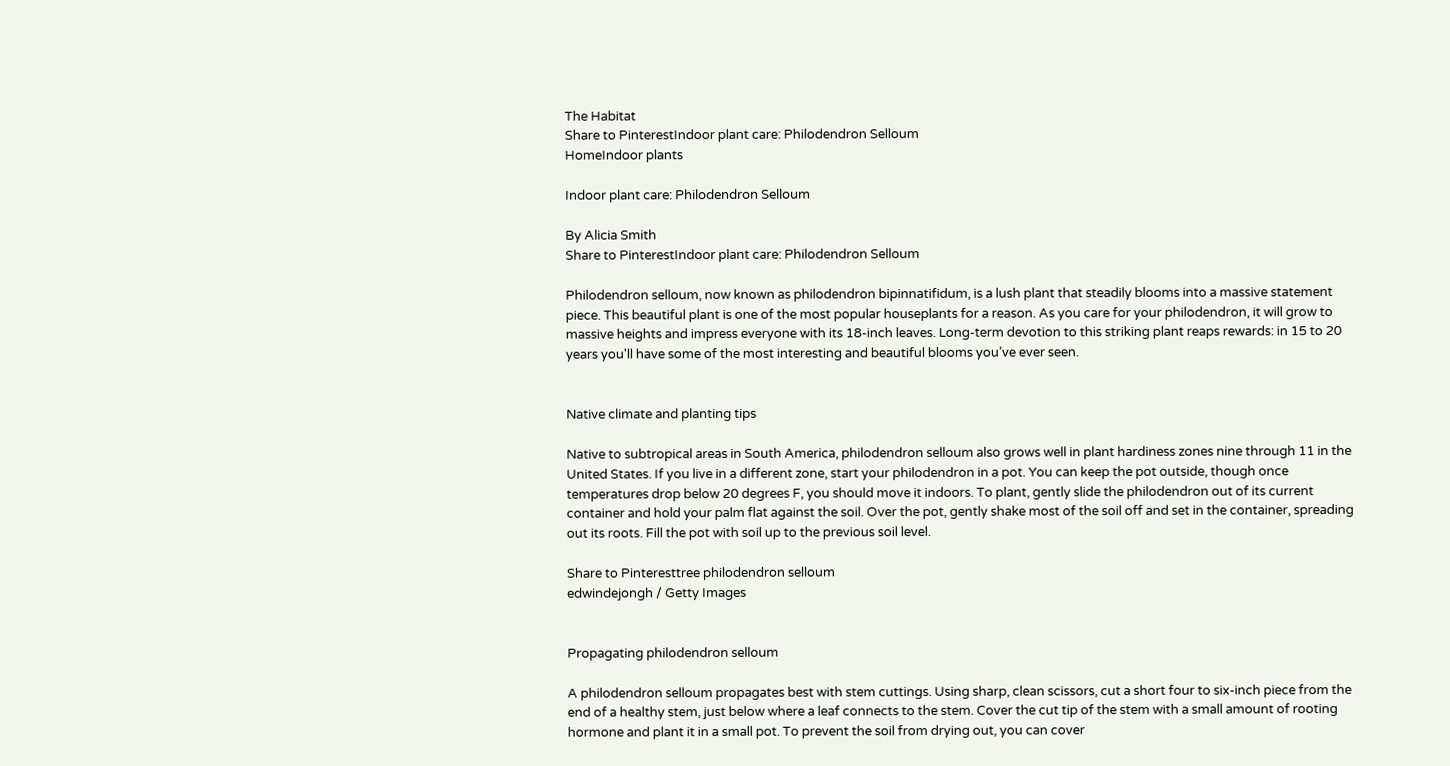The Habitat
Share to PinterestIndoor plant care: Philodendron Selloum
HomeIndoor plants

Indoor plant care: Philodendron Selloum

By Alicia Smith
Share to PinterestIndoor plant care: Philodendron Selloum

Philodendron selloum, now known as philodendron bipinnatifidum, is a lush plant that steadily blooms into a massive statement piece. This beautiful plant is one of the most popular houseplants for a reason. As you care for your philodendron, it will grow to massive heights and impress everyone with its 18-inch leaves. Long-term devotion to this striking plant reaps rewards: in 15 to 20 years you'll have some of the most interesting and beautiful blooms you’ve ever seen.


Native climate and planting tips

Native to subtropical areas in South America, philodendron selloum also grows well in plant hardiness zones nine through 11 in the United States. If you live in a different zone, start your philodendron in a pot. You can keep the pot outside, though once temperatures drop below 20 degrees F, you should move it indoors. To plant, gently slide the philodendron out of its current container and hold your palm flat against the soil. Over the pot, gently shake most of the soil off and set in the container, spreading out its roots. Fill the pot with soil up to the previous soil level.

Share to Pinteresttree philodendron selloum
edwindejongh / Getty Images


Propagating philodendron selloum

A philodendron selloum propagates best with stem cuttings. Using sharp, clean scissors, cut a short four to six-inch piece from the end of a healthy stem, just below where a leaf connects to the stem. Cover the cut tip of the stem with a small amount of rooting hormone and plant it in a small pot. To prevent the soil from drying out, you can cover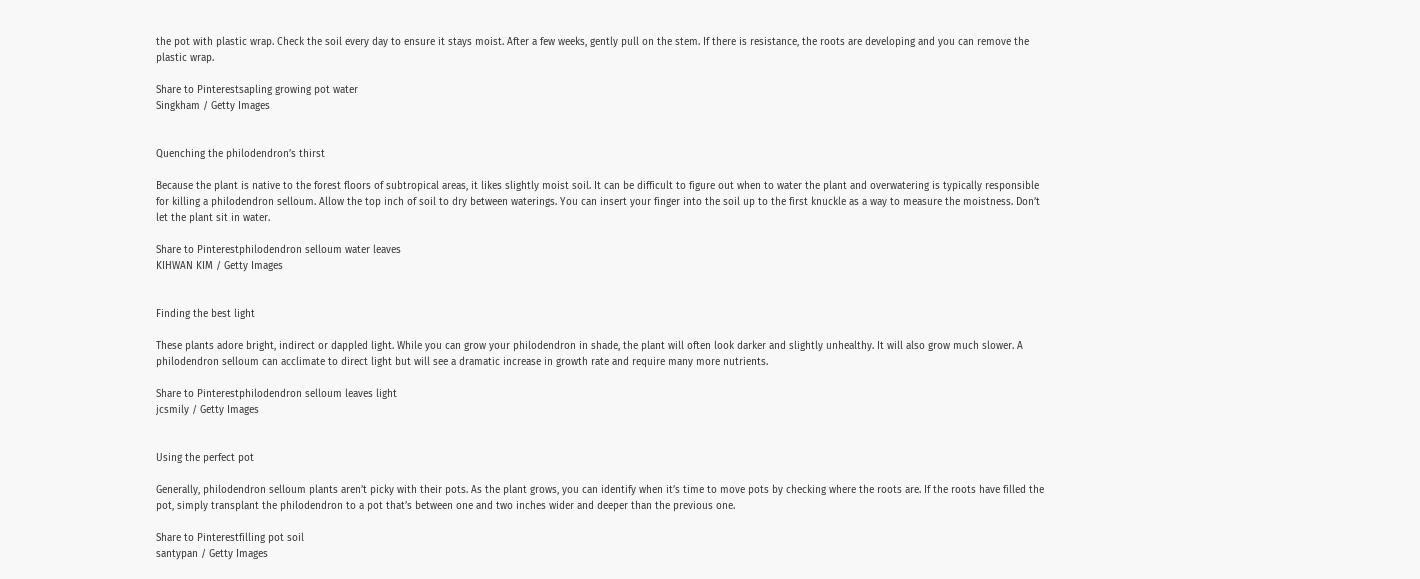the pot with plastic wrap. Check the soil every day to ensure it stays moist. After a few weeks, gently pull on the stem. If there is resistance, the roots are developing and you can remove the plastic wrap.

Share to Pinterestsapling growing pot water
Singkham / Getty Images


Quenching the philodendron’s thirst

Because the plant is native to the forest floors of subtropical areas, it likes slightly moist soil. It can be difficult to figure out when to water the plant and overwatering is typically responsible for killing a philodendron selloum. Allow the top inch of soil to dry between waterings. You can insert your finger into the soil up to the first knuckle as a way to measure the moistness. Don’t let the plant sit in water.

Share to Pinterestphilodendron selloum water leaves
KIHWAN KIM / Getty Images


Finding the best light

These plants adore bright, indirect or dappled light. While you can grow your philodendron in shade, the plant will often look darker and slightly unhealthy. It will also grow much slower. A philodendron selloum can acclimate to direct light but will see a dramatic increase in growth rate and require many more nutrients.

Share to Pinterestphilodendron selloum leaves light
jcsmily / Getty Images


Using the perfect pot

Generally, philodendron selloum plants aren’t picky with their pots. As the plant grows, you can identify when it’s time to move pots by checking where the roots are. If the roots have filled the pot, simply transplant the philodendron to a pot that’s between one and two inches wider and deeper than the previous one.

Share to Pinterestfilling pot soil
santypan / Getty Images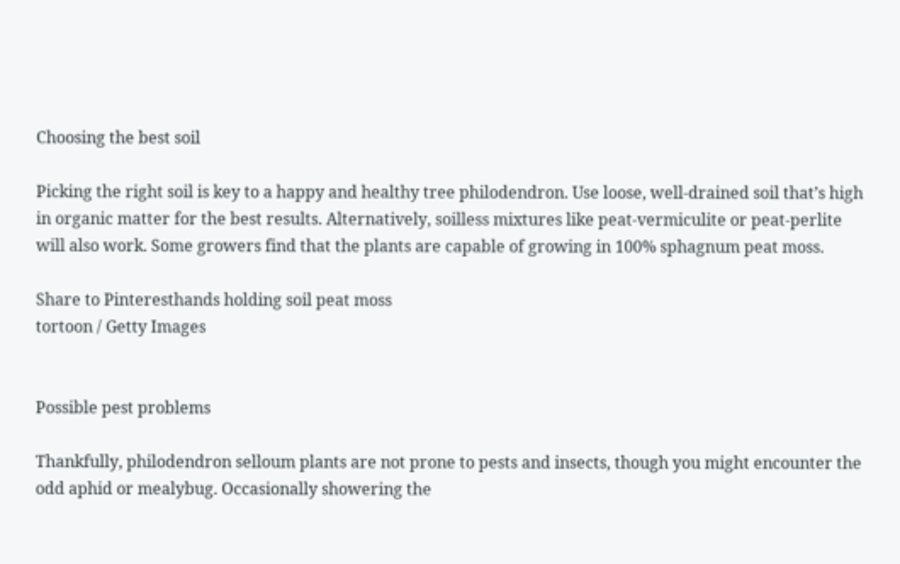Choosing the best soil

Picking the right soil is key to a happy and healthy tree philodendron. Use loose, well-drained soil that’s high in organic matter for the best results. Alternatively, soilless mixtures like peat-vermiculite or peat-perlite will also work. Some growers find that the plants are capable of growing in 100% sphagnum peat moss.

Share to Pinteresthands holding soil peat moss
tortoon / Getty Images


Possible pest problems

Thankfully, philodendron selloum plants are not prone to pests and insects, though you might encounter the odd aphid or mealybug. Occasionally showering the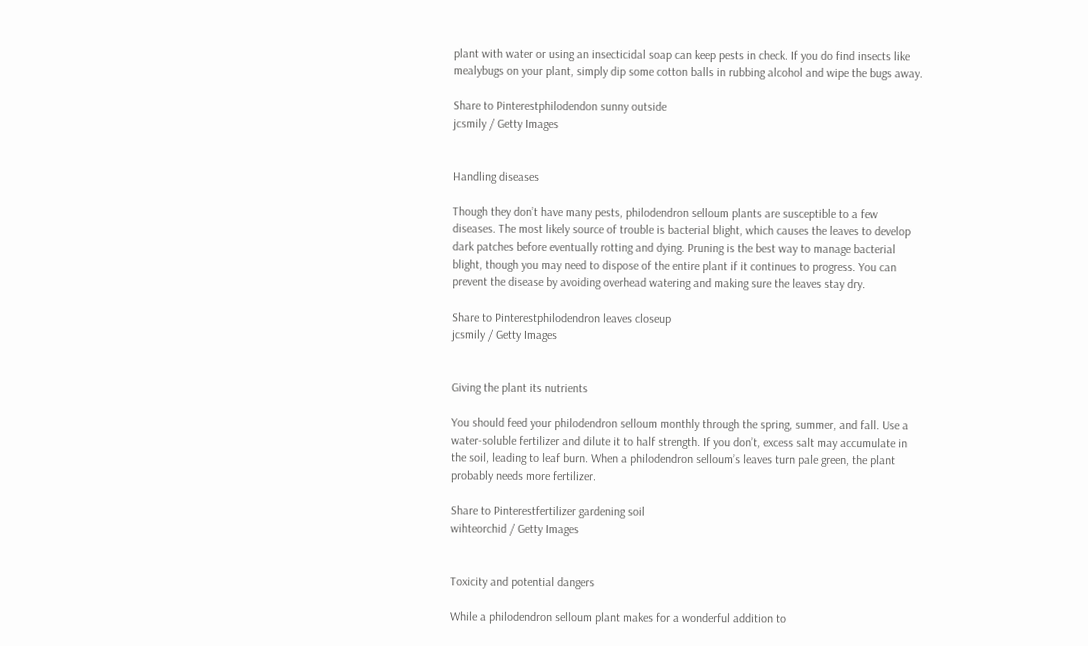plant with water or using an insecticidal soap can keep pests in check. If you do find insects like mealybugs on your plant, simply dip some cotton balls in rubbing alcohol and wipe the bugs away.

Share to Pinterestphilodendon sunny outside
jcsmily / Getty Images


Handling diseases

Though they don’t have many pests, philodendron selloum plants are susceptible to a few diseases. The most likely source of trouble is bacterial blight, which causes the leaves to develop dark patches before eventually rotting and dying. Pruning is the best way to manage bacterial blight, though you may need to dispose of the entire plant if it continues to progress. You can prevent the disease by avoiding overhead watering and making sure the leaves stay dry.

Share to Pinterestphilodendron leaves closeup
jcsmily / Getty Images


Giving the plant its nutrients

You should feed your philodendron selloum monthly through the spring, summer, and fall. Use a water-soluble fertilizer and dilute it to half strength. If you don’t, excess salt may accumulate in the soil, leading to leaf burn. When a philodendron selloum’s leaves turn pale green, the plant probably needs more fertilizer.

Share to Pinterestfertilizer gardening soil
wihteorchid / Getty Images


Toxicity and potential dangers

While a philodendron selloum plant makes for a wonderful addition to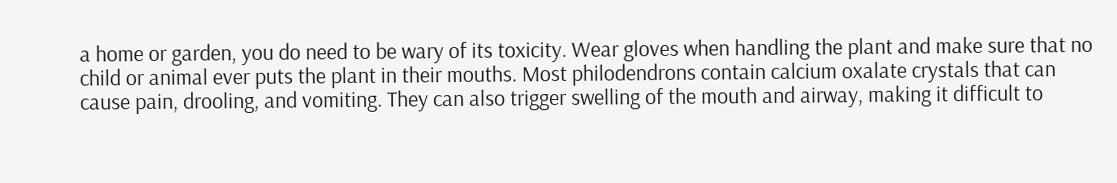a home or garden, you do need to be wary of its toxicity. Wear gloves when handling the plant and make sure that no child or animal ever puts the plant in their mouths. Most philodendrons contain calcium oxalate crystals that can cause pain, drooling, and vomiting. They can also trigger swelling of the mouth and airway, making it difficult to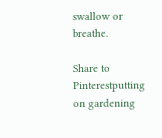swallow or breathe.

Share to Pinterestputting on gardening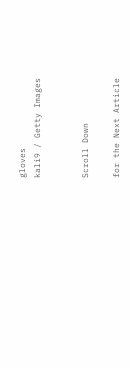gloves
kali9 / Getty Images


Scroll Down

for the Next Article